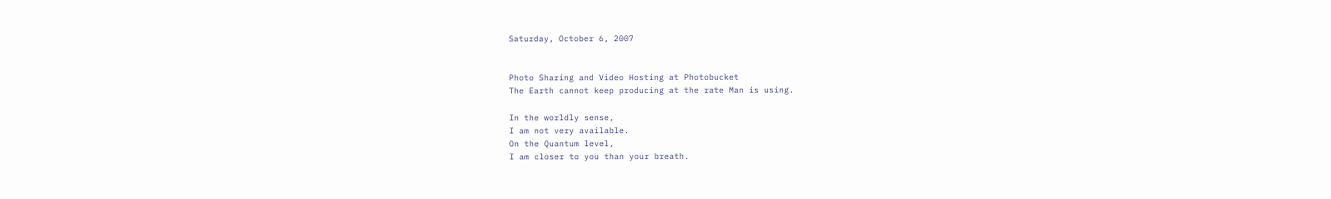Saturday, October 6, 2007


Photo Sharing and Video Hosting at Photobucket
The Earth cannot keep producing at the rate Man is using.

In the worldly sense,
I am not very available.
On the Quantum level,
I am closer to you than your breath.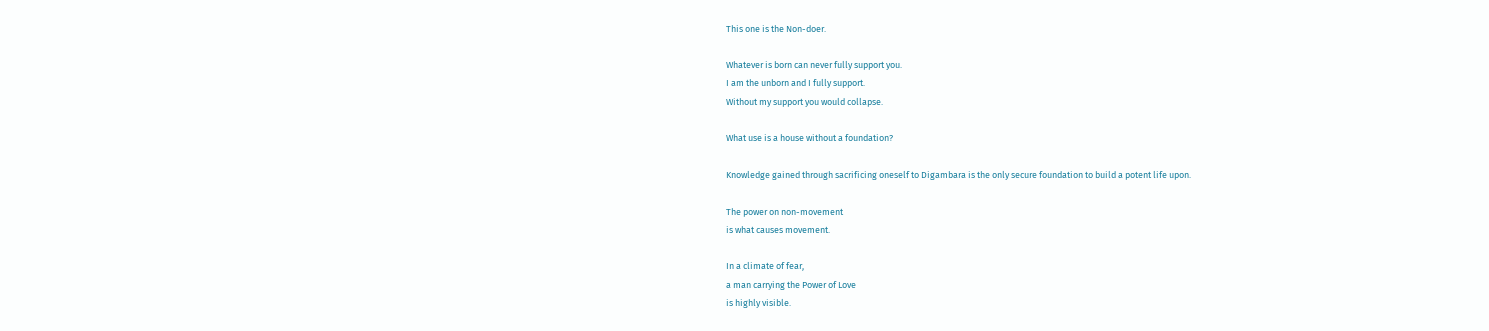This one is the Non-doer.

Whatever is born can never fully support you.
I am the unborn and I fully support.
Without my support you would collapse.

What use is a house without a foundation?

Knowledge gained through sacrificing oneself to Digambara is the only secure foundation to build a potent life upon.

The power on non-movement
is what causes movement.

In a climate of fear,
a man carrying the Power of Love
is highly visible.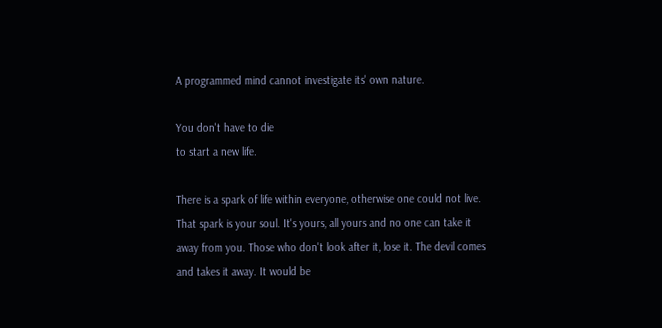A programmed mind cannot investigate its' own nature.

You don't have to die
to start a new life.

There is a spark of life within everyone, otherwise one could not live. That spark is your soul. It's yours, all yours and no one can take it away from you. Those who don't look after it, lose it. The devil comes and takes it away. It would be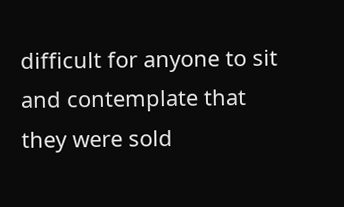difficult for anyone to sit and contemplate that they were sold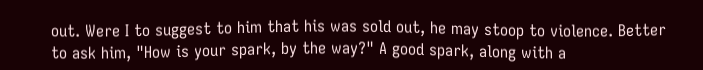out. Were I to suggest to him that his was sold out, he may stoop to violence. Better to ask him, "How is your spark, by the way?" A good spark, along with a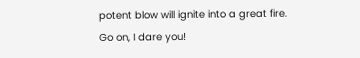potent blow will ignite into a great fire. Go on, I dare you!